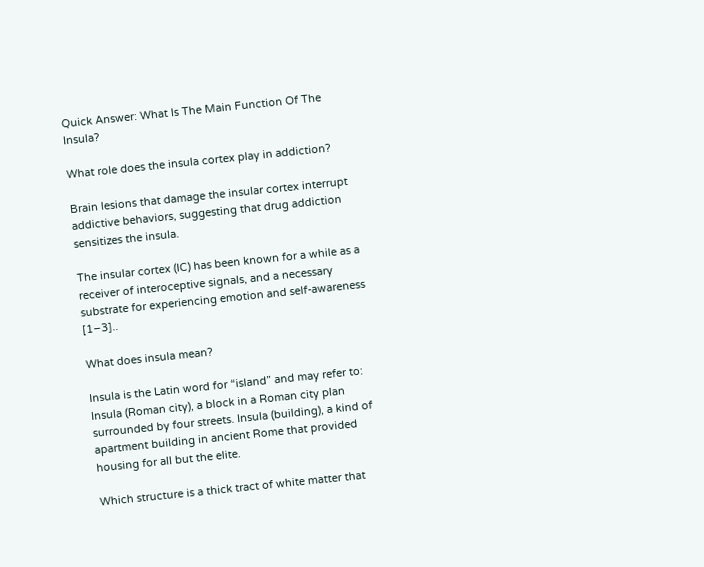Quick Answer: What Is The Main Function Of The Insula?

What role does the insula cortex play in addiction?

Brain lesions that damage the insular cortex interrupt addictive behaviors, suggesting that drug addiction sensitizes the insula.

The insular cortex (IC) has been known for a while as a receiver of interoceptive signals, and a necessary substrate for experiencing emotion and self-awareness [1–3]..

What does insula mean?

Insula is the Latin word for “island” and may refer to: Insula (Roman city), a block in a Roman city plan surrounded by four streets. Insula (building), a kind of apartment building in ancient Rome that provided housing for all but the elite.

Which structure is a thick tract of white matter that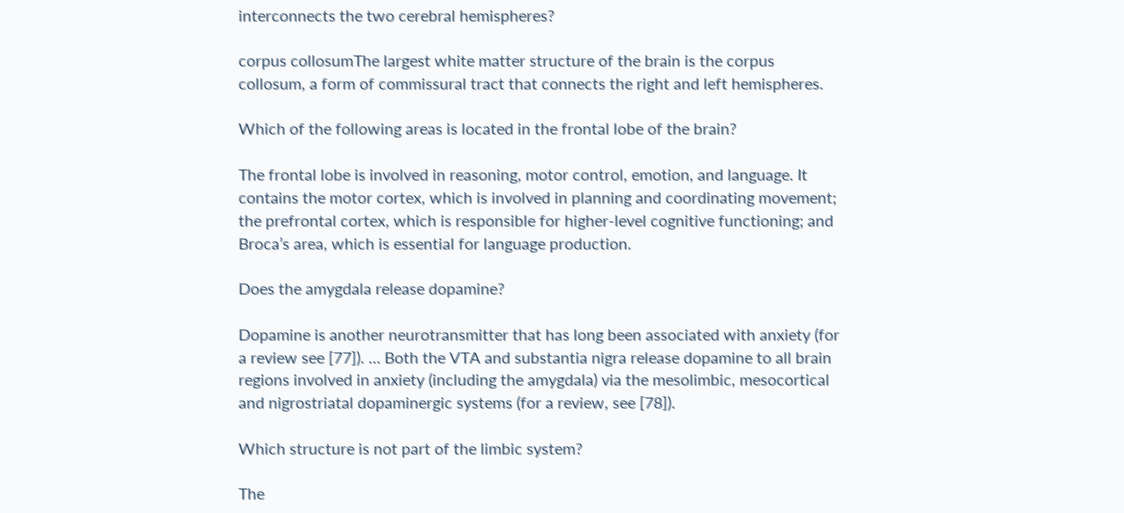interconnects the two cerebral hemispheres?

corpus collosumThe largest white matter structure of the brain is the corpus collosum, a form of commissural tract that connects the right and left hemispheres.

Which of the following areas is located in the frontal lobe of the brain?

The frontal lobe is involved in reasoning, motor control, emotion, and language. It contains the motor cortex, which is involved in planning and coordinating movement; the prefrontal cortex, which is responsible for higher-level cognitive functioning; and Broca’s area, which is essential for language production.

Does the amygdala release dopamine?

Dopamine is another neurotransmitter that has long been associated with anxiety (for a review see [77]). … Both the VTA and substantia nigra release dopamine to all brain regions involved in anxiety (including the amygdala) via the mesolimbic, mesocortical and nigrostriatal dopaminergic systems (for a review, see [78]).

Which structure is not part of the limbic system?

The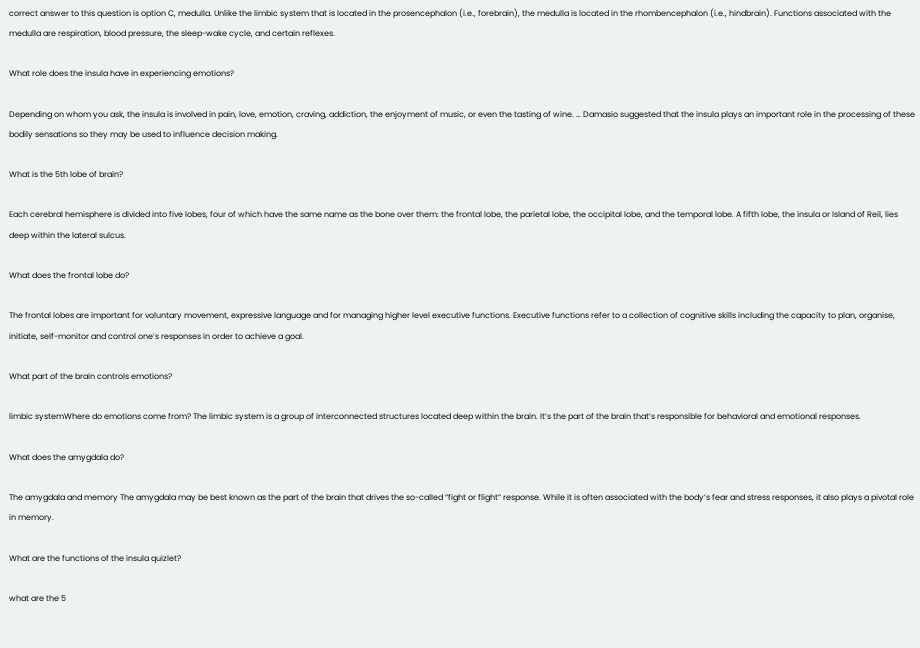correct answer to this question is option C, medulla. Unlike the limbic system that is located in the prosencephalon (i.e., forebrain), the medulla is located in the rhombencephalon (i.e., hindbrain). Functions associated with the medulla are respiration, blood pressure, the sleep-wake cycle, and certain reflexes.

What role does the insula have in experiencing emotions?

Depending on whom you ask, the insula is involved in pain, love, emotion, craving, addiction, the enjoyment of music, or even the tasting of wine. … Damasio suggested that the insula plays an important role in the processing of these bodily sensations so they may be used to influence decision making.

What is the 5th lobe of brain?

Each cerebral hemisphere is divided into five lobes, four of which have the same name as the bone over them: the frontal lobe, the parietal lobe, the occipital lobe, and the temporal lobe. A fifth lobe, the insula or Island of Reil, lies deep within the lateral sulcus.

What does the frontal lobe do?

The frontal lobes are important for voluntary movement, expressive language and for managing higher level executive functions. Executive functions refer to a collection of cognitive skills including the capacity to plan, organise, initiate, self-monitor and control one’s responses in order to achieve a goal.

What part of the brain controls emotions?

limbic systemWhere do emotions come from? The limbic system is a group of interconnected structures located deep within the brain. It’s the part of the brain that’s responsible for behavioral and emotional responses.

What does the amygdala do?

The amygdala and memory The amygdala may be best known as the part of the brain that drives the so-called “fight or flight” response. While it is often associated with the body’s fear and stress responses, it also plays a pivotal role in memory.

What are the functions of the insula quizlet?

what are the 5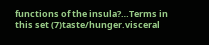functions of the insula?…Terms in this set (7)taste/hunger.visceral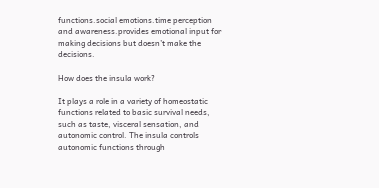functions.social emotions.time perception and awareness.provides emotional input for making decisions but doesn’t make the decisions.

How does the insula work?

It plays a role in a variety of homeostatic functions related to basic survival needs, such as taste, visceral sensation, and autonomic control. The insula controls autonomic functions through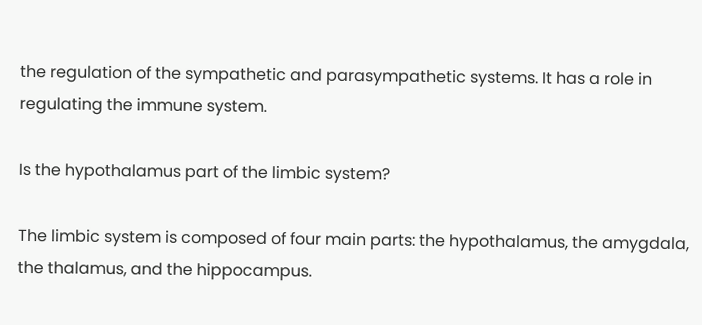the regulation of the sympathetic and parasympathetic systems. It has a role in regulating the immune system.

Is the hypothalamus part of the limbic system?

The limbic system is composed of four main parts: the hypothalamus, the amygdala, the thalamus, and the hippocampus.